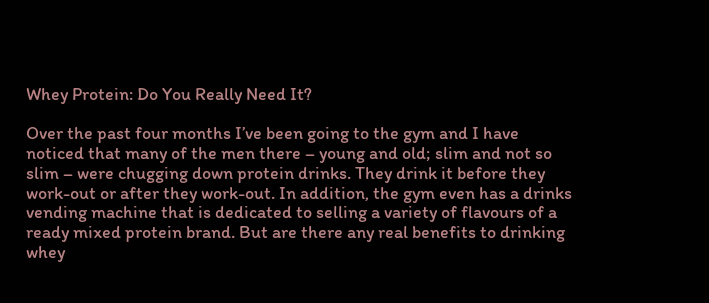Whey Protein: Do You Really Need It?

Over the past four months I’ve been going to the gym and I have noticed that many of the men there – young and old; slim and not so  slim – were chugging down protein drinks. They drink it before they work-out or after they work-out. In addition, the gym even has a drinks vending machine that is dedicated to selling a variety of flavours of a ready mixed protein brand. But are there any real benefits to drinking whey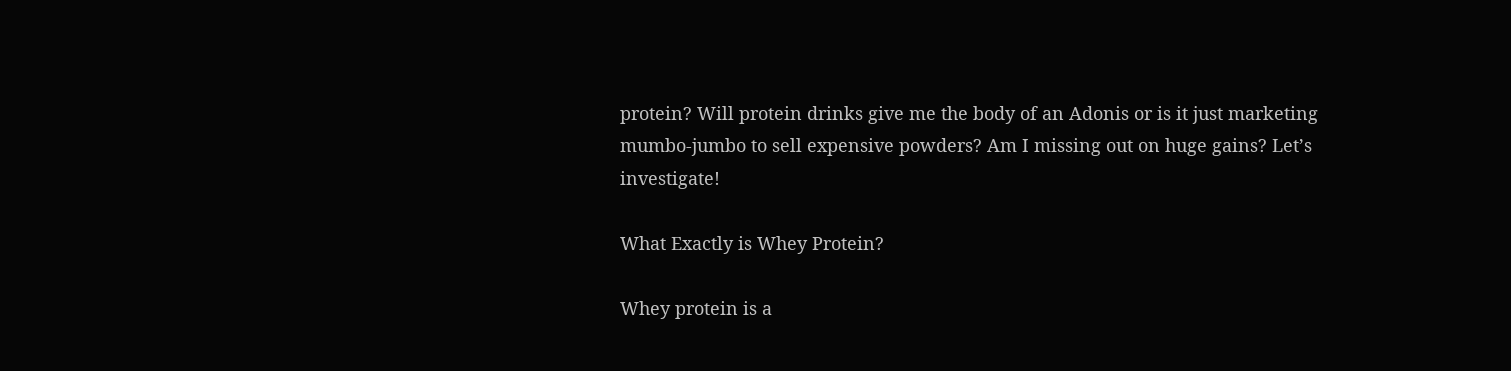protein? Will protein drinks give me the body of an Adonis or is it just marketing mumbo-jumbo to sell expensive powders? Am I missing out on huge gains? Let’s investigate!

What Exactly is Whey Protein?

Whey protein is a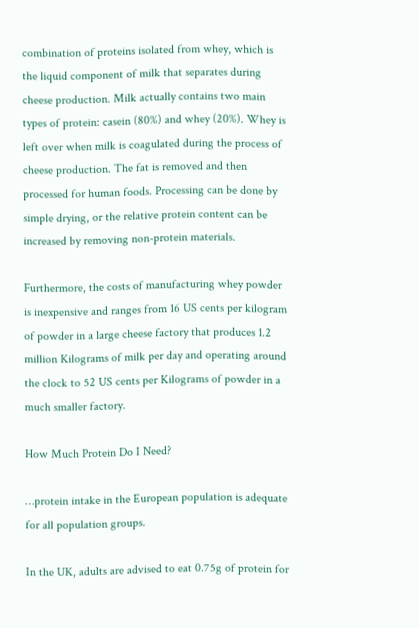combination of proteins isolated from whey, which is the liquid component of milk that separates during cheese production. Milk actually contains two main types of protein: casein (80%) and whey (20%). Whey is left over when milk is coagulated during the process of cheese production. The fat is removed and then processed for human foods. Processing can be done by simple drying, or the relative protein content can be increased by removing non-protein materials.

Furthermore, the costs of manufacturing whey powder is inexpensive and ranges from 16 US cents per kilogram of powder in a large cheese factory that produces 1.2 million Kilograms of milk per day and operating around the clock to 52 US cents per Kilograms of powder in a much smaller factory.

How Much Protein Do I Need?

…protein intake in the European population is adequate for all population groups.

In the UK, adults are advised to eat 0.75g of protein for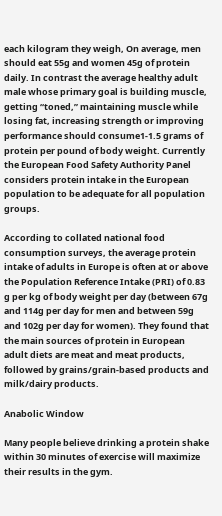each kilogram they weigh, On average, men should eat 55g and women 45g of protein daily. In contrast the average healthy adult male whose primary goal is building muscle, getting “toned,” maintaining muscle while losing fat, increasing strength or improving performance should consume1-1.5 grams of protein per pound of body weight. Currently the European Food Safety Authority Panel considers protein intake in the European population to be adequate for all population groups.

According to collated national food consumption surveys, the average protein intake of adults in Europe is often at or above the Population Reference Intake (PRI) of 0.83 g per kg of body weight per day (between 67g and 114g per day for men and between 59g and 102g per day for women). They found that the main sources of protein in European adult diets are meat and meat products, followed by grains/grain-based products and milk/dairy products.

Anabolic Window

Many people believe drinking a protein shake within 30 minutes of exercise will maximize their results in the gym.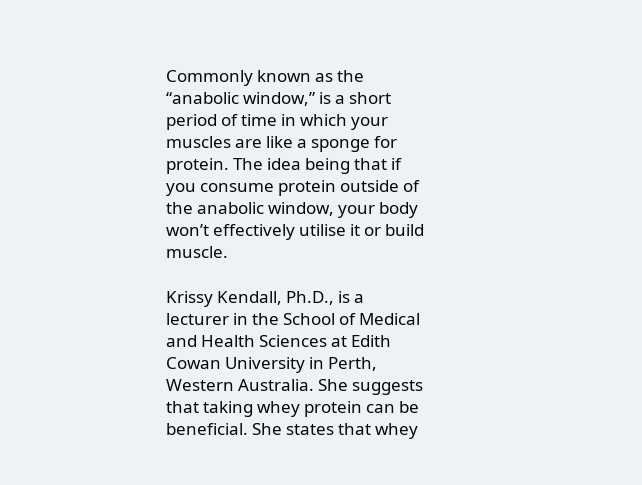Commonly known as the “anabolic window,” is a short period of time in which your muscles are like a sponge for protein. The idea being that if you consume protein outside of the anabolic window, your body won’t effectively utilise it or build muscle.

Krissy Kendall, Ph.D., is a lecturer in the School of Medical and Health Sciences at Edith Cowan University in Perth, Western Australia. She suggests that taking whey protein can be beneficial. She states that whey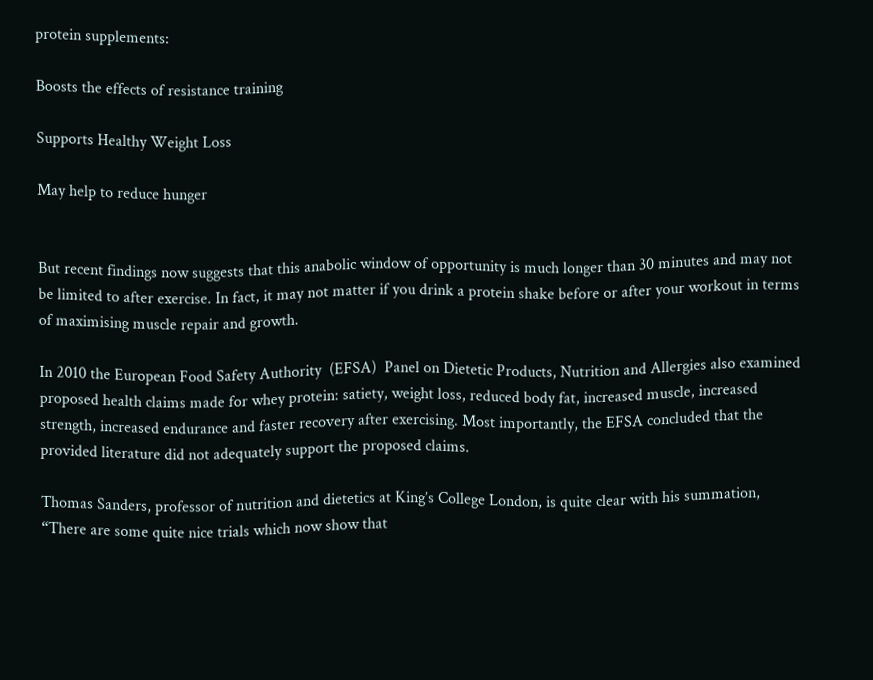protein supplements:

Boosts the effects of resistance training

Supports Healthy Weight Loss

May help to reduce hunger


But recent findings now suggests that this anabolic window of opportunity is much longer than 30 minutes and may not be limited to after exercise. In fact, it may not matter if you drink a protein shake before or after your workout in terms of maximising muscle repair and growth.

In 2010 the European Food Safety Authority  (EFSA)  Panel on Dietetic Products, Nutrition and Allergies also examined proposed health claims made for whey protein: satiety, weight loss, reduced body fat, increased muscle, increased strength, increased endurance and faster recovery after exercising. Most importantly, the EFSA concluded that the provided literature did not adequately support the proposed claims.

Thomas Sanders, professor of nutrition and dietetics at King’s College London, is quite clear with his summation, “There are some quite nice trials which now show that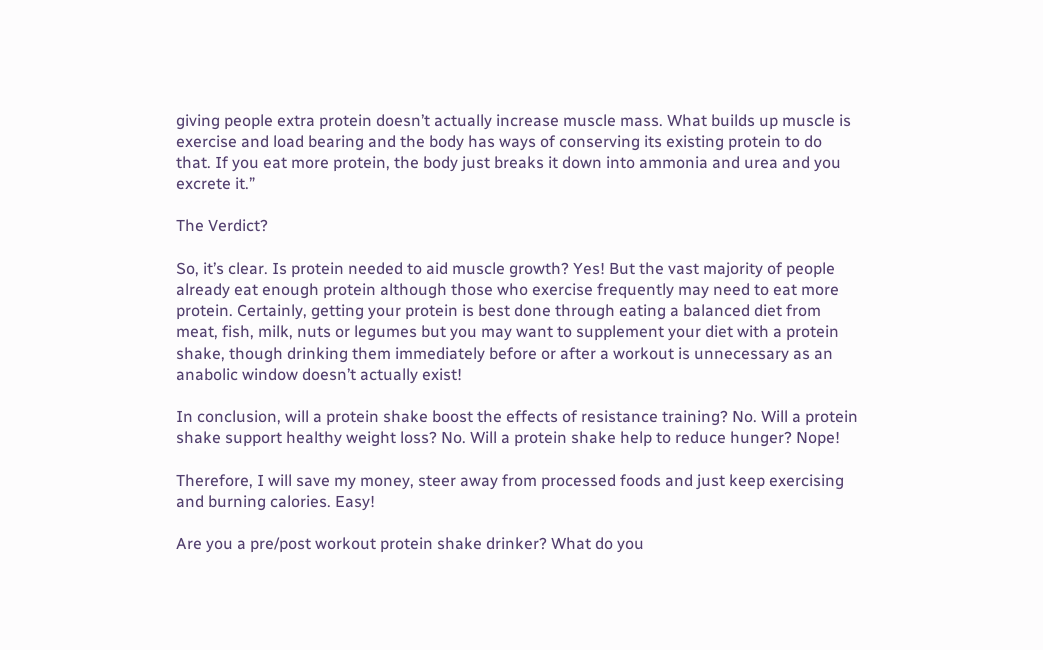giving people extra protein doesn’t actually increase muscle mass. What builds up muscle is exercise and load bearing and the body has ways of conserving its existing protein to do that. If you eat more protein, the body just breaks it down into ammonia and urea and you excrete it.”

The Verdict?

So, it’s clear. Is protein needed to aid muscle growth? Yes! But the vast majority of people already eat enough protein although those who exercise frequently may need to eat more protein. Certainly, getting your protein is best done through eating a balanced diet from meat, fish, milk, nuts or legumes but you may want to supplement your diet with a protein shake, though drinking them immediately before or after a workout is unnecessary as an anabolic window doesn’t actually exist!

In conclusion, will a protein shake boost the effects of resistance training? No. Will a protein shake support healthy weight loss? No. Will a protein shake help to reduce hunger? Nope!

Therefore, I will save my money, steer away from processed foods and just keep exercising and burning calories. Easy!

Are you a pre/post workout protein shake drinker? What do you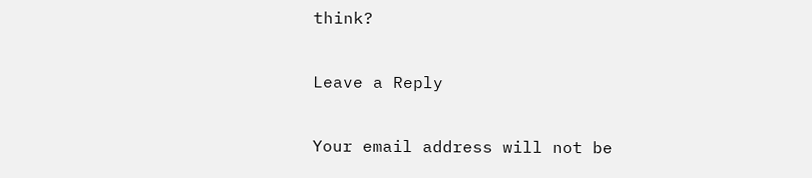think?

Leave a Reply

Your email address will not be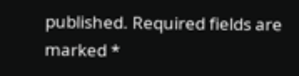published. Required fields are marked *